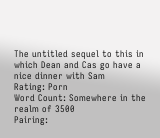The untitled sequel to this in which Dean and Cas go have a nice dinner with Sam
Rating: Porn
Word Count: Somewhere in the realm of 3500
Pairing: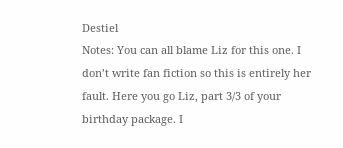Destiel
Notes: You can all blame Liz for this one. I don’t write fan fiction so this is entirely her fault. Here you go Liz, part 3/3 of your birthday package. I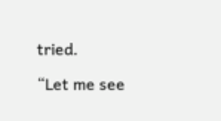tried.

“Let me see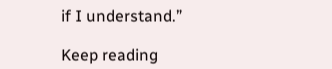if I understand.”

Keep reading